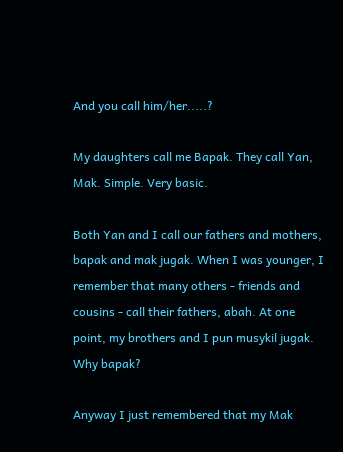And you call him/her.....?

My daughters call me Bapak. They call Yan, Mak. Simple. Very basic.

Both Yan and I call our fathers and mothers, bapak and mak jugak. When I was younger, I remember that many others - friends and cousins - call their fathers, abah. At one point, my brothers and I pun musykil jugak. Why bapak?

Anyway I just remembered that my Mak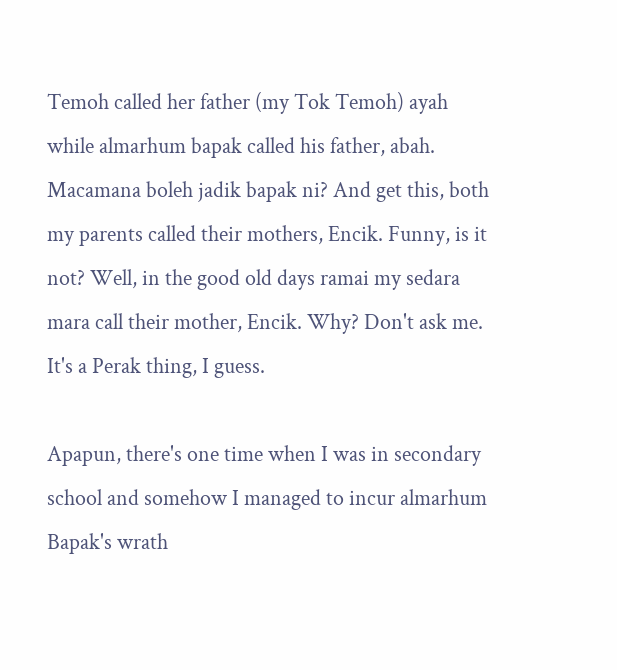Temoh called her father (my Tok Temoh) ayah while almarhum bapak called his father, abah. Macamana boleh jadik bapak ni? And get this, both my parents called their mothers, Encik. Funny, is it not? Well, in the good old days ramai my sedara mara call their mother, Encik. Why? Don't ask me. It's a Perak thing, I guess.

Apapun, there's one time when I was in secondary school and somehow I managed to incur almarhum Bapak's wrath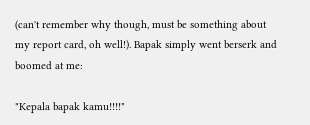(can't remember why though, must be something about my report card, oh well!). Bapak simply went berserk and boomed at me:

"Kepala bapak kamu!!!!"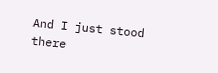And I just stood there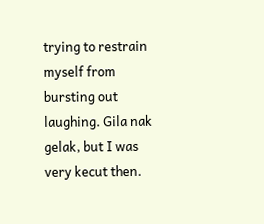trying to restrain myself from bursting out laughing. Gila nak gelak, but I was very kecut then.